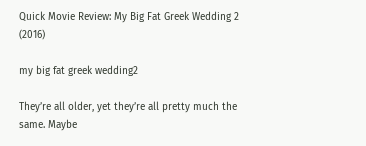Quick Movie Review: My Big Fat Greek Wedding 2 (2016)

my big fat greek wedding2

They’re all older, yet they’re all pretty much the same. Maybe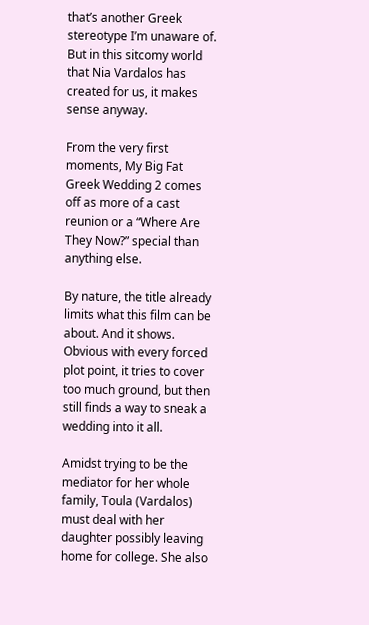that’s another Greek stereotype I’m unaware of. But in this sitcomy world that Nia Vardalos has created for us, it makes sense anyway.

From the very first moments, My Big Fat Greek Wedding 2 comes off as more of a cast reunion or a “Where Are They Now?” special than anything else.

By nature, the title already limits what this film can be about. And it shows. Obvious with every forced plot point, it tries to cover too much ground, but then still finds a way to sneak a wedding into it all.

Amidst trying to be the mediator for her whole family, Toula (Vardalos) must deal with her daughter possibly leaving home for college. She also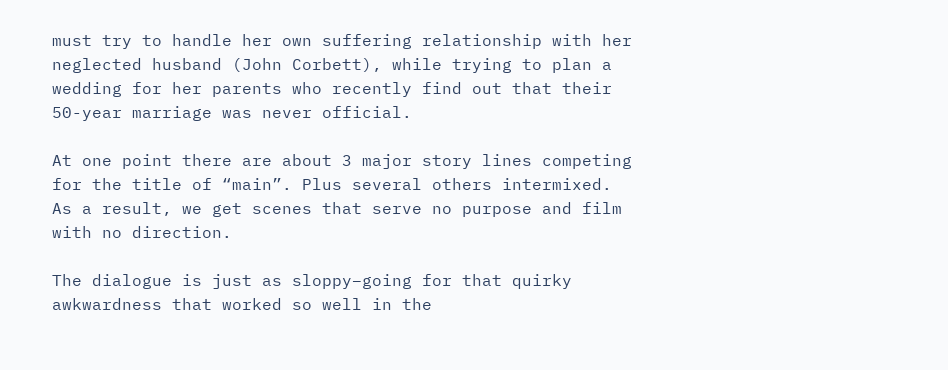must try to handle her own suffering relationship with her neglected husband (John Corbett), while trying to plan a wedding for her parents who recently find out that their 50-year marriage was never official.

At one point there are about 3 major story lines competing for the title of “main”. Plus several others intermixed. As a result, we get scenes that serve no purpose and film with no direction.

The dialogue is just as sloppy–going for that quirky awkwardness that worked so well in the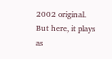2002 original. But here, it plays as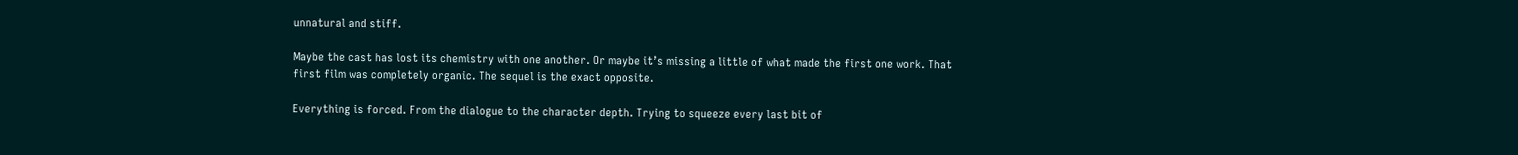unnatural and stiff.

Maybe the cast has lost its chemistry with one another. Or maybe it’s missing a little of what made the first one work. That first film was completely organic. The sequel is the exact opposite.

Everything is forced. From the dialogue to the character depth. Trying to squeeze every last bit of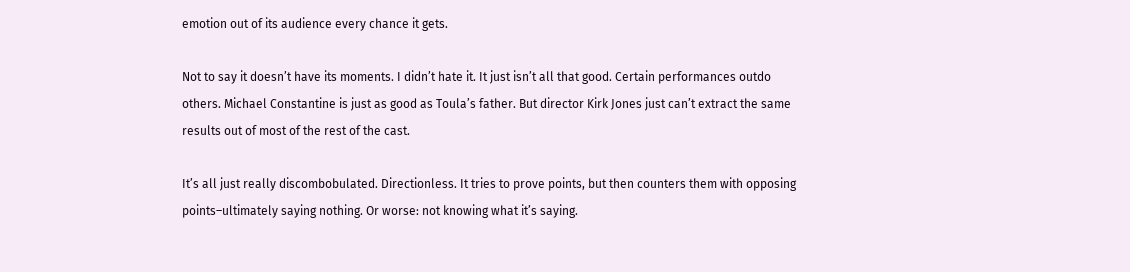emotion out of its audience every chance it gets.

Not to say it doesn’t have its moments. I didn’t hate it. It just isn’t all that good. Certain performances outdo others. Michael Constantine is just as good as Toula’s father. But director Kirk Jones just can’t extract the same results out of most of the rest of the cast.

It’s all just really discombobulated. Directionless. It tries to prove points, but then counters them with opposing points–ultimately saying nothing. Or worse: not knowing what it’s saying.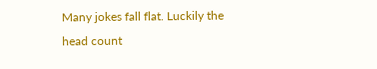Many jokes fall flat. Luckily the head count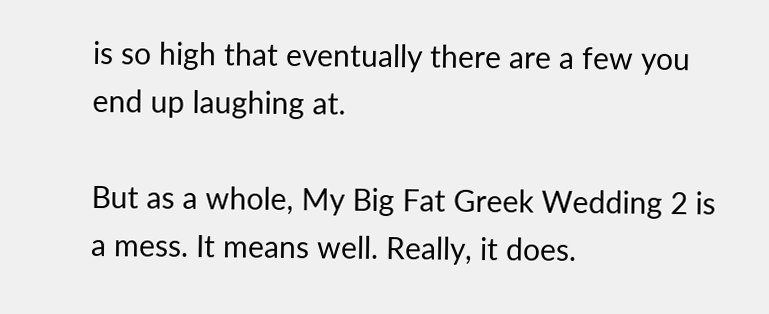is so high that eventually there are a few you end up laughing at.

But as a whole, My Big Fat Greek Wedding 2 is a mess. It means well. Really, it does.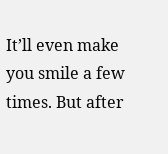It’ll even make you smile a few times. But after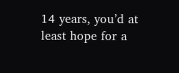14 years, you’d at least hope for a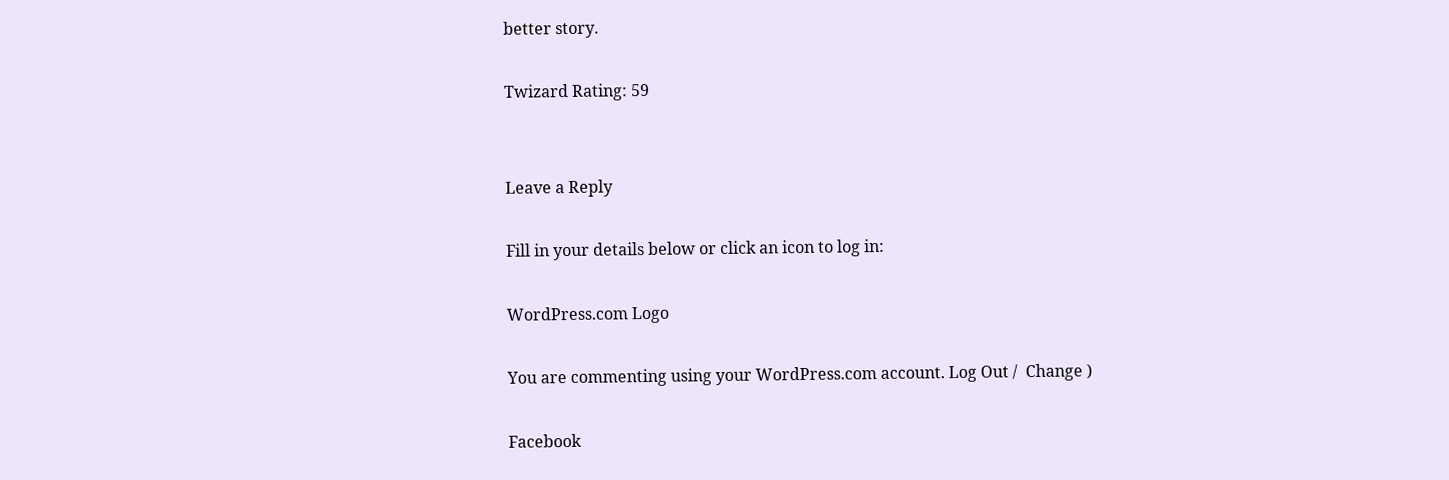better story.

Twizard Rating: 59


Leave a Reply

Fill in your details below or click an icon to log in:

WordPress.com Logo

You are commenting using your WordPress.com account. Log Out /  Change )

Facebook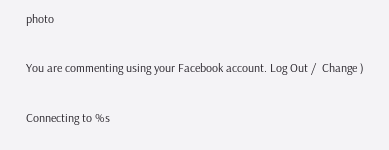photo

You are commenting using your Facebook account. Log Out /  Change )

Connecting to %s